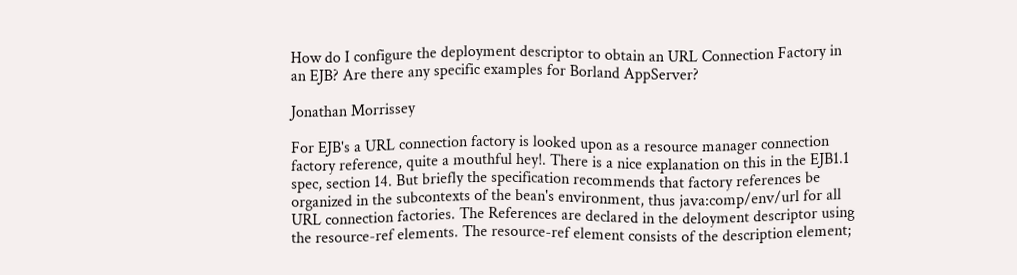How do I configure the deployment descriptor to obtain an URL Connection Factory in an EJB? Are there any specific examples for Borland AppServer?

Jonathan Morrissey

For EJB's a URL connection factory is looked upon as a resource manager connection factory reference, quite a mouthful hey!. There is a nice explanation on this in the EJB1.1 spec, section 14. But briefly the specification recommends that factory references be organized in the subcontexts of the bean's environment, thus java:comp/env/url for all URL connection factories. The References are declared in the deloyment descriptor using the resource-ref elements. The resource-ref element consists of the description element;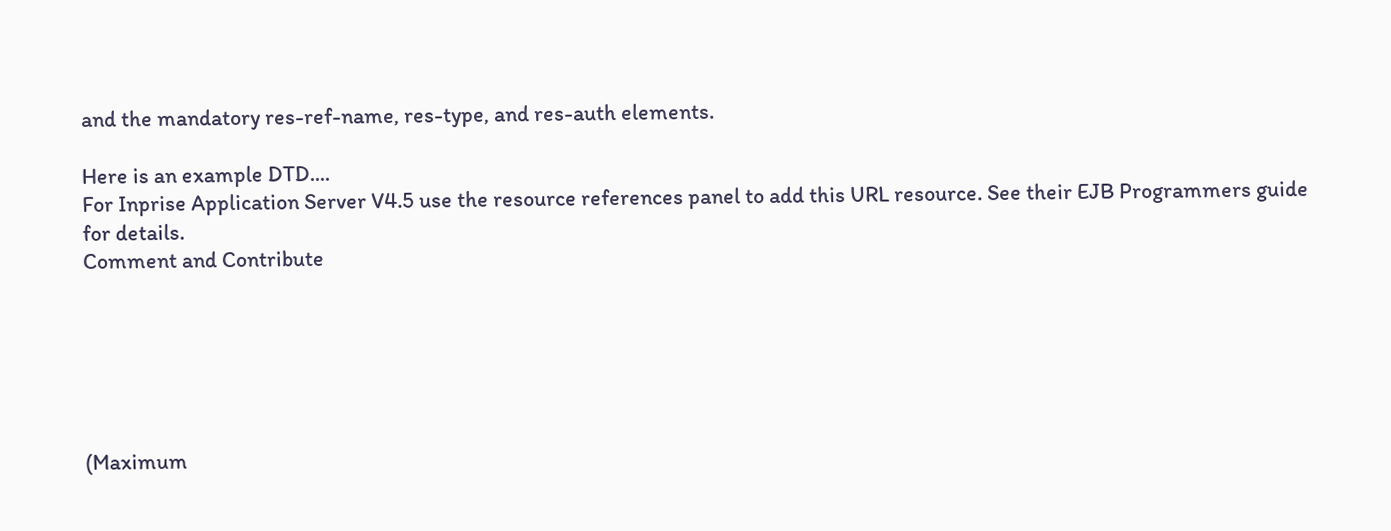and the mandatory res-ref-name, res-type, and res-auth elements.

Here is an example DTD....
For Inprise Application Server V4.5 use the resource references panel to add this URL resource. See their EJB Programmers guide for details.
Comment and Contribute






(Maximum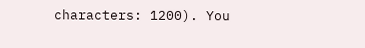characters: 1200). You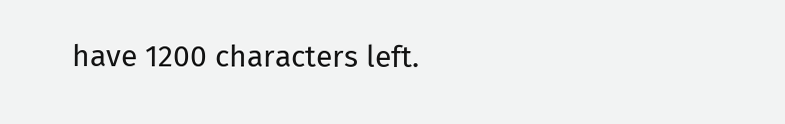have 1200 characters left.